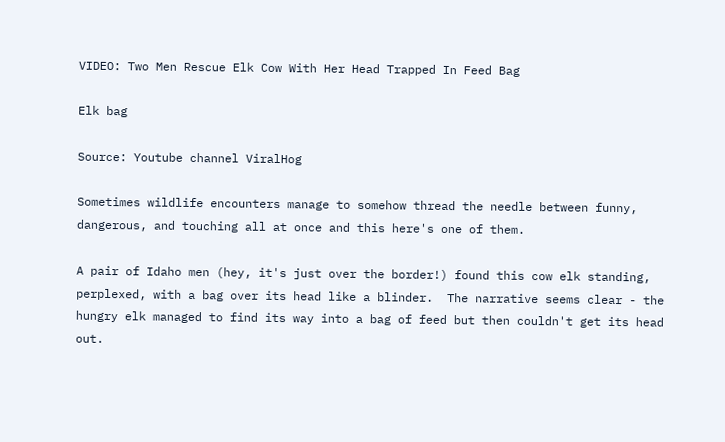VIDEO: Two Men Rescue Elk Cow With Her Head Trapped In Feed Bag

Elk bag

Source: Youtube channel ViralHog

Sometimes wildlife encounters manage to somehow thread the needle between funny, dangerous, and touching all at once and this here's one of them.

A pair of Idaho men (hey, it's just over the border!) found this cow elk standing, perplexed, with a bag over its head like a blinder.  The narrative seems clear - the hungry elk managed to find its way into a bag of feed but then couldn't get its head out.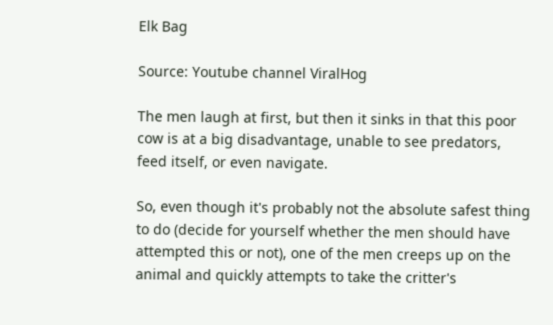Elk Bag

Source: Youtube channel ViralHog

The men laugh at first, but then it sinks in that this poor cow is at a big disadvantage, unable to see predators, feed itself, or even navigate.

So, even though it's probably not the absolute safest thing to do (decide for yourself whether the men should have attempted this or not), one of the men creeps up on the animal and quickly attempts to take the critter's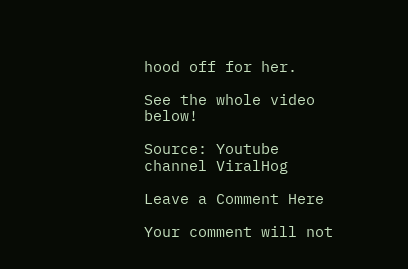hood off for her.

See the whole video below!

Source: Youtube channel ViralHog

Leave a Comment Here

Your comment will not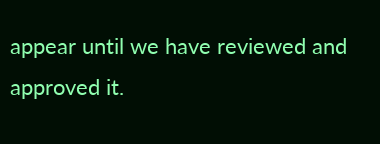appear until we have reviewed and approved it.